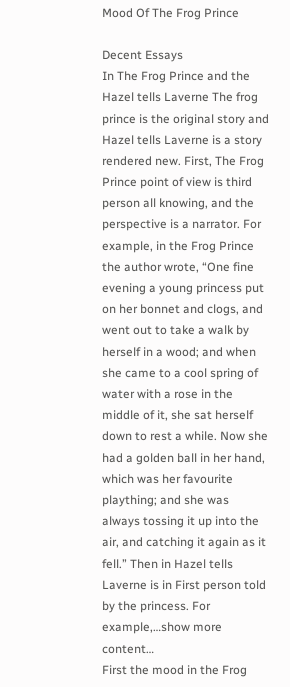Mood Of The Frog Prince

Decent Essays
In The Frog Prince and the Hazel tells Laverne The frog prince is the original story and Hazel tells Laverne is a story rendered new. First, The Frog Prince point of view is third person all knowing, and the perspective is a narrator. For example, in the Frog Prince the author wrote, “One fine evening a young princess put on her bonnet and clogs, and went out to take a walk by herself in a wood; and when she came to a cool spring of water with a rose in the middle of it, she sat herself down to rest a while. Now she had a golden ball in her hand, which was her favourite plaything; and she was always tossing it up into the air, and catching it again as it fell.” Then in Hazel tells Laverne is in First person told by the princess. For example,…show more content…
First the mood in the Frog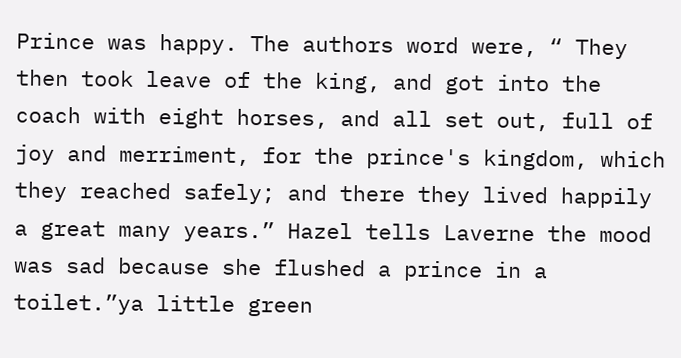Prince was happy. The authors word were, “ They then took leave of the king, and got into the coach with eight horses, and all set out, full of joy and merriment, for the prince's kingdom, which they reached safely; and there they lived happily a great many years.” Hazel tells Laverne the mood was sad because she flushed a prince in a toilet.”ya little green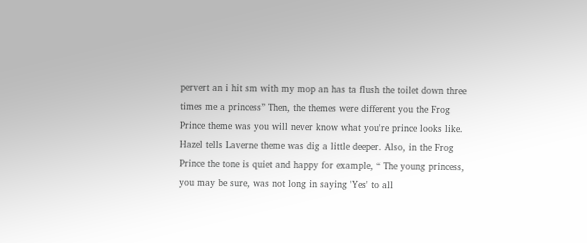pervert an i hit sm with my mop an has ta flush the toilet down three times me a princess” Then, the themes were different you the Frog Prince theme was you will never know what you're prince looks like. Hazel tells Laverne theme was dig a little deeper. Also, in the Frog Prince the tone is quiet and happy for example, “ The young princess, you may be sure, was not long in saying 'Yes' to all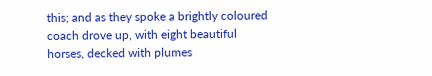this; and as they spoke a brightly coloured coach drove up, with eight beautiful horses, decked with plumes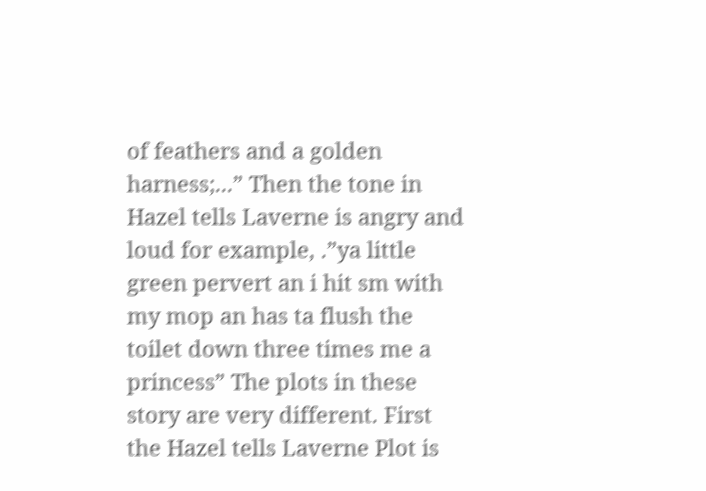of feathers and a golden harness;...” Then the tone in Hazel tells Laverne is angry and loud for example, .”ya little green pervert an i hit sm with my mop an has ta flush the toilet down three times me a princess” The plots in these story are very different. First the Hazel tells Laverne Plot is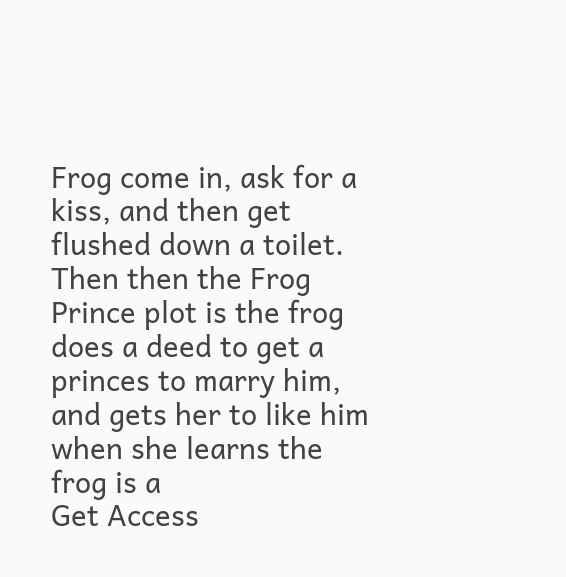Frog come in, ask for a kiss, and then get flushed down a toilet. Then then the Frog Prince plot is the frog does a deed to get a princes to marry him, and gets her to like him when she learns the frog is a
Get Access